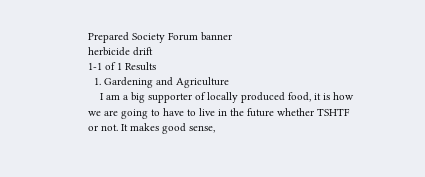Prepared Society Forum banner
herbicide drift
1-1 of 1 Results
  1. Gardening and Agriculture
    I am a big supporter of locally produced food, it is how we are going to have to live in the future whether TSHTF or not. It makes good sense,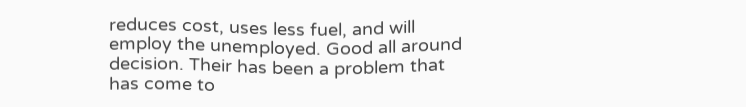reduces cost, uses less fuel, and will employ the unemployed. Good all around decision. Their has been a problem that has come to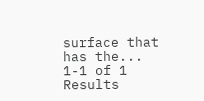surface that has the...
1-1 of 1 Results